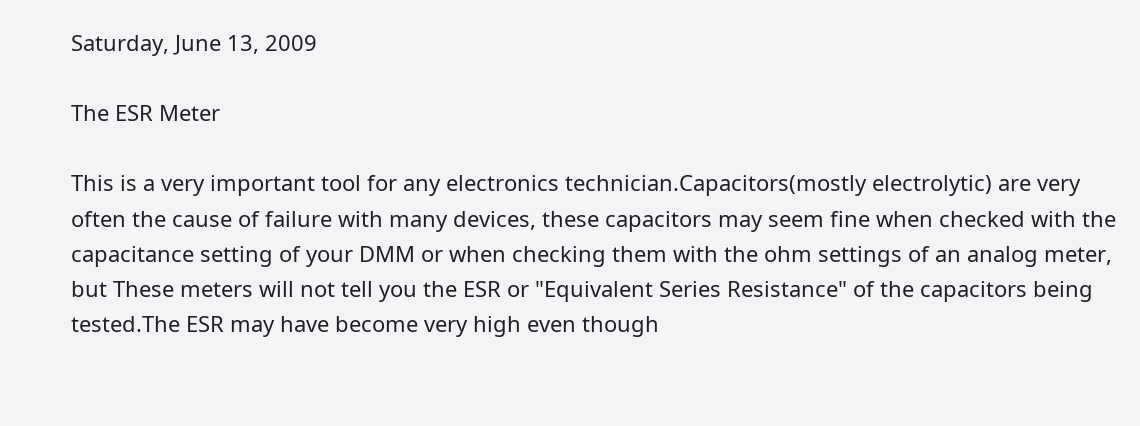Saturday, June 13, 2009

The ESR Meter

This is a very important tool for any electronics technician.Capacitors(mostly electrolytic) are very often the cause of failure with many devices, these capacitors may seem fine when checked with the capacitance setting of your DMM or when checking them with the ohm settings of an analog meter, but These meters will not tell you the ESR or "Equivalent Series Resistance" of the capacitors being tested.The ESR may have become very high even though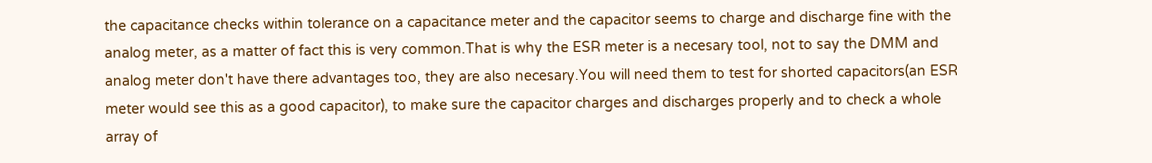the capacitance checks within tolerance on a capacitance meter and the capacitor seems to charge and discharge fine with the analog meter, as a matter of fact this is very common.That is why the ESR meter is a necesary tool, not to say the DMM and analog meter don't have there advantages too, they are also necesary.You will need them to test for shorted capacitors(an ESR meter would see this as a good capacitor), to make sure the capacitor charges and discharges properly and to check a whole array of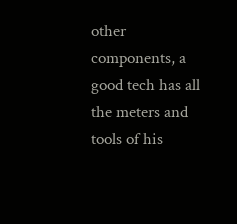other components, a good tech has all the meters and tools of his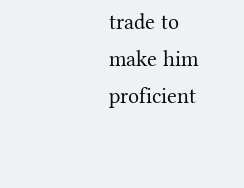trade to make him proficient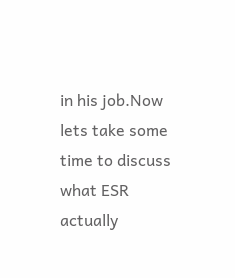in his job.Now lets take some time to discuss what ESR actually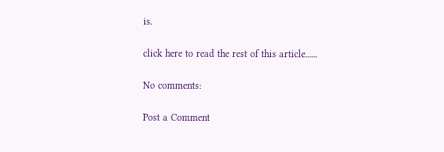is.

click here to read the rest of this article......

No comments:

Post a Comment